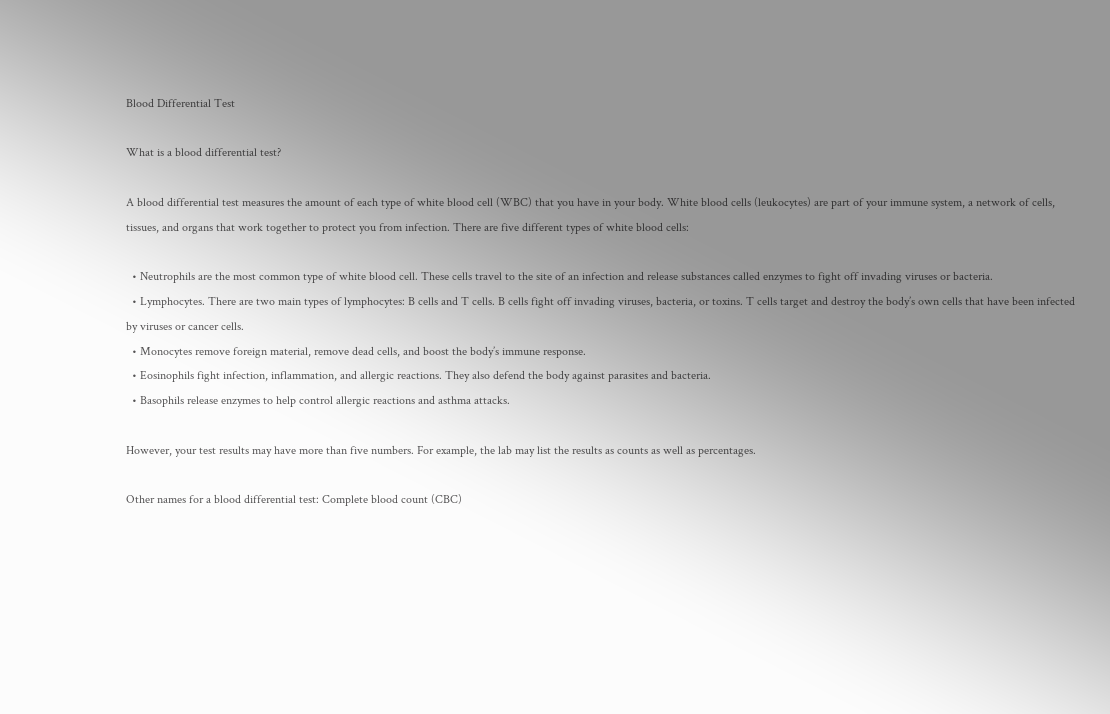Blood Differential Test

What is a blood differential test?

A blood differential test measures the amount of each type of white blood cell (WBC) that you have in your body. White blood cells (leukocytes) are part of your immune system, a network of cells, tissues, and organs that work together to protect you from infection. There are five different types of white blood cells:

  • Neutrophils are the most common type of white blood cell. These cells travel to the site of an infection and release substances called enzymes to fight off invading viruses or bacteria.
  • Lymphocytes. There are two main types of lymphocytes: B cells and T cells. B cells fight off invading viruses, bacteria, or toxins. T cells target and destroy the body’s own cells that have been infected by viruses or cancer cells.
  • Monocytes remove foreign material, remove dead cells, and boost the body’s immune response.
  • Eosinophils fight infection, inflammation, and allergic reactions. They also defend the body against parasites and bacteria.
  • Basophils release enzymes to help control allergic reactions and asthma attacks.

However, your test results may have more than five numbers. For example, the lab may list the results as counts as well as percentages.

Other names for a blood differential test: Complete blood count (CBC)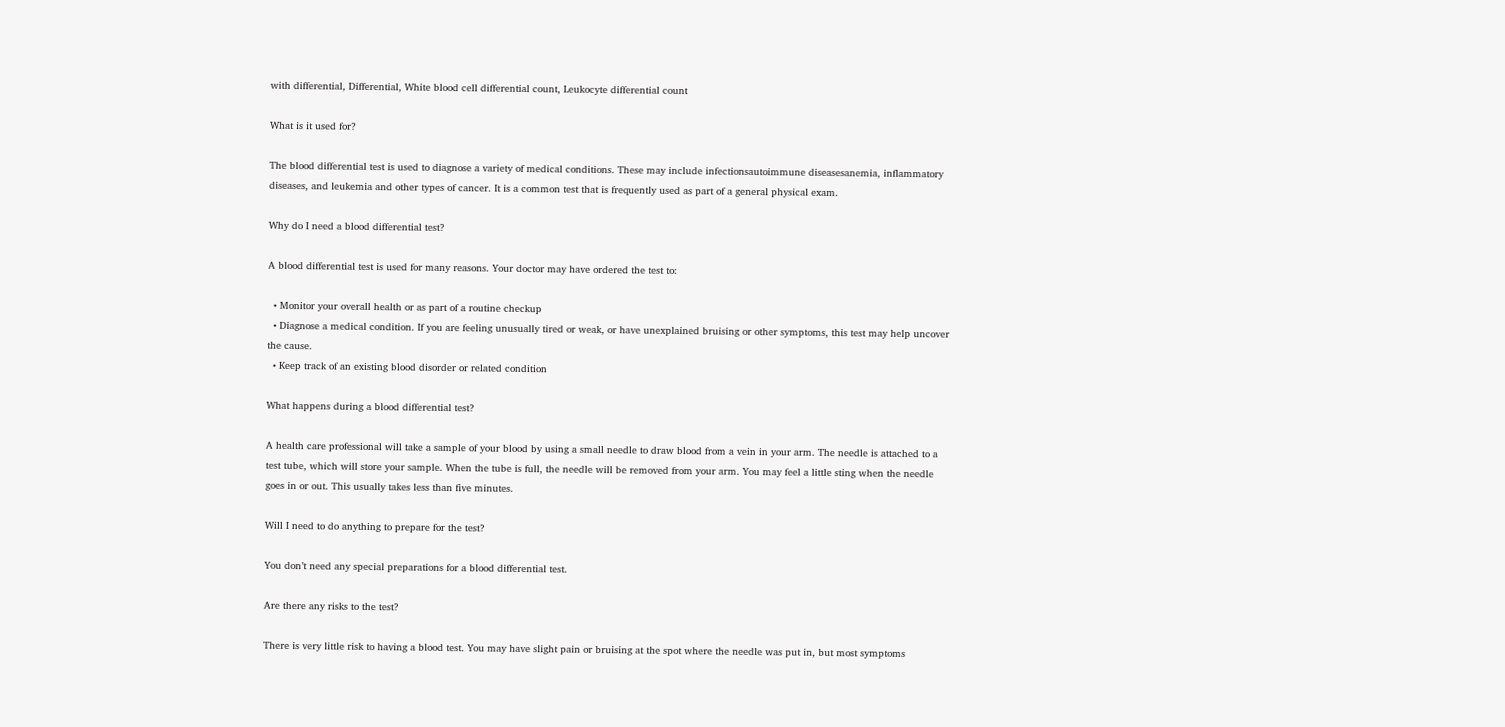with differential, Differential, White blood cell differential count, Leukocyte differential count

What is it used for?

The blood differential test is used to diagnose a variety of medical conditions. These may include infectionsautoimmune diseasesanemia, inflammatory diseases, and leukemia and other types of cancer. It is a common test that is frequently used as part of a general physical exam.

Why do I need a blood differential test?

A blood differential test is used for many reasons. Your doctor may have ordered the test to:

  • Monitor your overall health or as part of a routine checkup
  • Diagnose a medical condition. If you are feeling unusually tired or weak, or have unexplained bruising or other symptoms, this test may help uncover the cause.
  • Keep track of an existing blood disorder or related condition

What happens during a blood differential test?

A health care professional will take a sample of your blood by using a small needle to draw blood from a vein in your arm. The needle is attached to a test tube, which will store your sample. When the tube is full, the needle will be removed from your arm. You may feel a little sting when the needle goes in or out. This usually takes less than five minutes.

Will I need to do anything to prepare for the test?

You don’t need any special preparations for a blood differential test.

Are there any risks to the test?

There is very little risk to having a blood test. You may have slight pain or bruising at the spot where the needle was put in, but most symptoms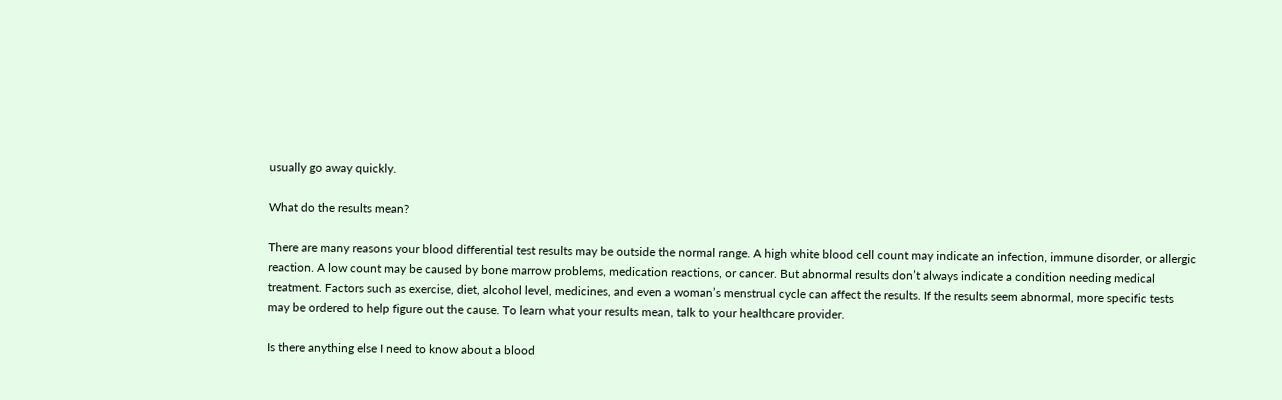usually go away quickly.

What do the results mean?

There are many reasons your blood differential test results may be outside the normal range. A high white blood cell count may indicate an infection, immune disorder, or allergic reaction. A low count may be caused by bone marrow problems, medication reactions, or cancer. But abnormal results don’t always indicate a condition needing medical treatment. Factors such as exercise, diet, alcohol level, medicines, and even a woman’s menstrual cycle can affect the results. If the results seem abnormal, more specific tests may be ordered to help figure out the cause. To learn what your results mean, talk to your healthcare provider.

Is there anything else I need to know about a blood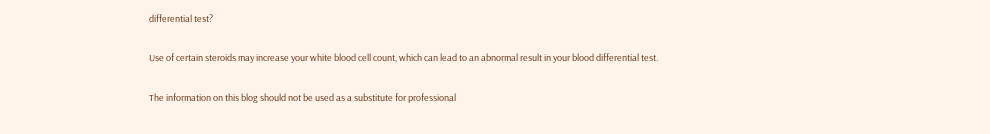differential test?

Use of certain steroids may increase your white blood cell count, which can lead to an abnormal result in your blood differential test.

The information on this blog should not be used as a substitute for professional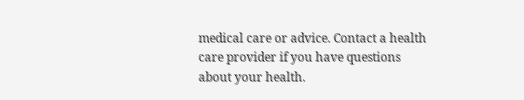medical care or advice. Contact a health care provider if you have questions about your health.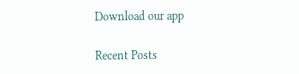Download our app

Recent Posts